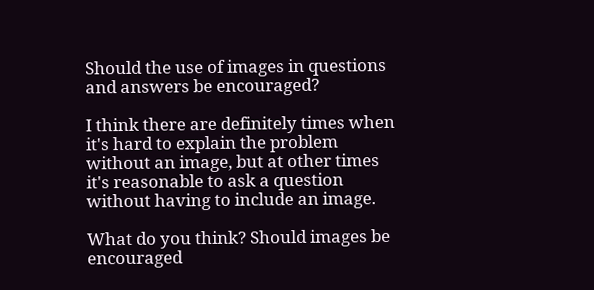Should the use of images in questions and answers be encouraged?

I think there are definitely times when it's hard to explain the problem without an image, but at other times it's reasonable to ask a question without having to include an image.

What do you think? Should images be encouraged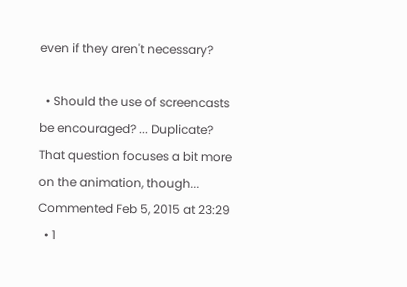even if they aren't necessary?

  • Should the use of screencasts be encouraged? ... Duplicate? That question focuses a bit more on the animation, though... Commented Feb 5, 2015 at 23:29
  • 1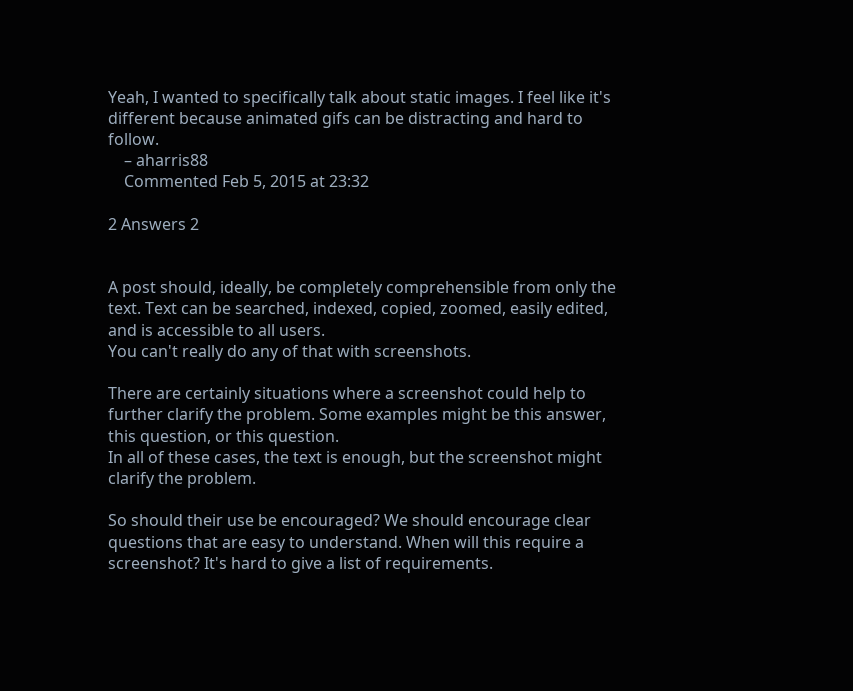Yeah, I wanted to specifically talk about static images. I feel like it's different because animated gifs can be distracting and hard to follow.
    – aharris88
    Commented Feb 5, 2015 at 23:32

2 Answers 2


A post should, ideally, be completely comprehensible from only the text. Text can be searched, indexed, copied, zoomed, easily edited, and is accessible to all users.
You can't really do any of that with screenshots.

There are certainly situations where a screenshot could help to further clarify the problem. Some examples might be this answer, this question, or this question.
In all of these cases, the text is enough, but the screenshot might clarify the problem.

So should their use be encouraged? We should encourage clear questions that are easy to understand. When will this require a screenshot? It's hard to give a list of requirements.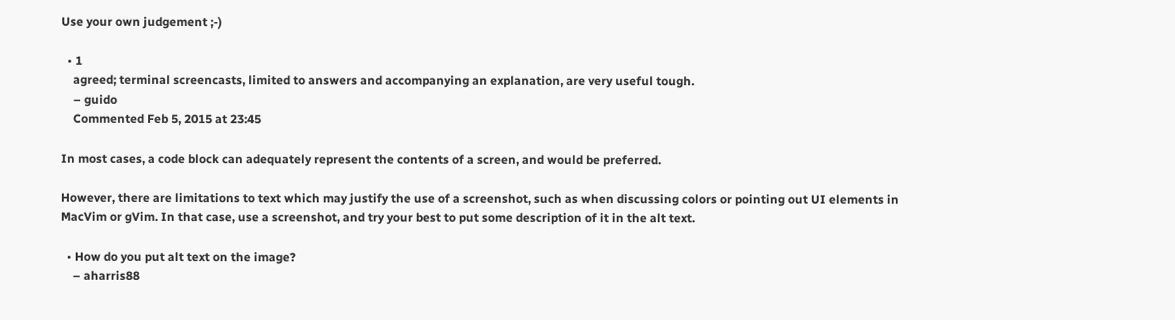Use your own judgement ;-)

  • 1
    agreed; terminal screencasts, limited to answers and accompanying an explanation, are very useful tough.
    – guido
    Commented Feb 5, 2015 at 23:45

In most cases, a code block can adequately represent the contents of a screen, and would be preferred.

However, there are limitations to text which may justify the use of a screenshot, such as when discussing colors or pointing out UI elements in MacVim or gVim. In that case, use a screenshot, and try your best to put some description of it in the alt text.

  • How do you put alt text on the image?
    – aharris88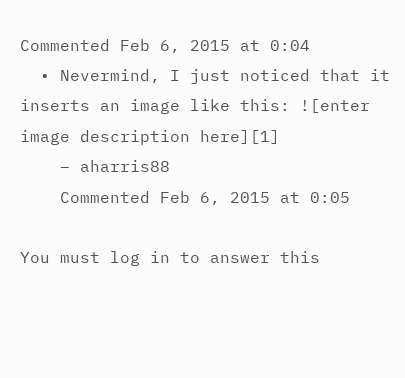Commented Feb 6, 2015 at 0:04
  • Nevermind, I just noticed that it inserts an image like this: ![enter image description here][1]
    – aharris88
    Commented Feb 6, 2015 at 0:05

You must log in to answer this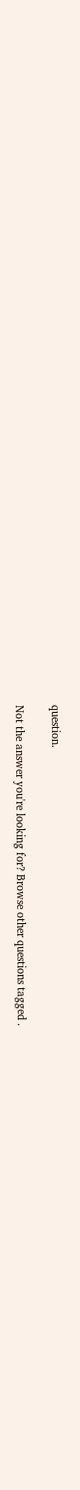question.

Not the answer you're looking for? Browse other questions tagged .